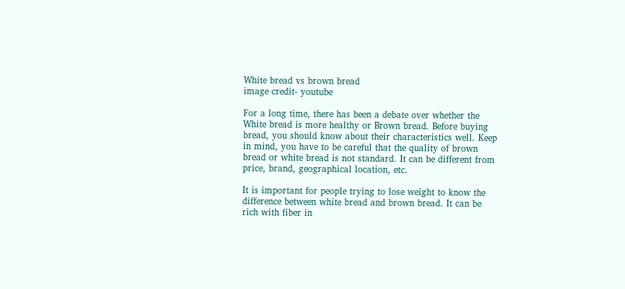White bread vs brown bread
image credit- youtube

For a long time, there has been a debate over whether the White bread is more healthy or Brown bread. Before buying bread, you should know about their characteristics well. Keep in mind, you have to be careful that the quality of brown bread or white bread is not standard. It can be different from price, brand, geographical location, etc.

It is important for people trying to lose weight to know the difference between white bread and brown bread. It can be rich with fiber in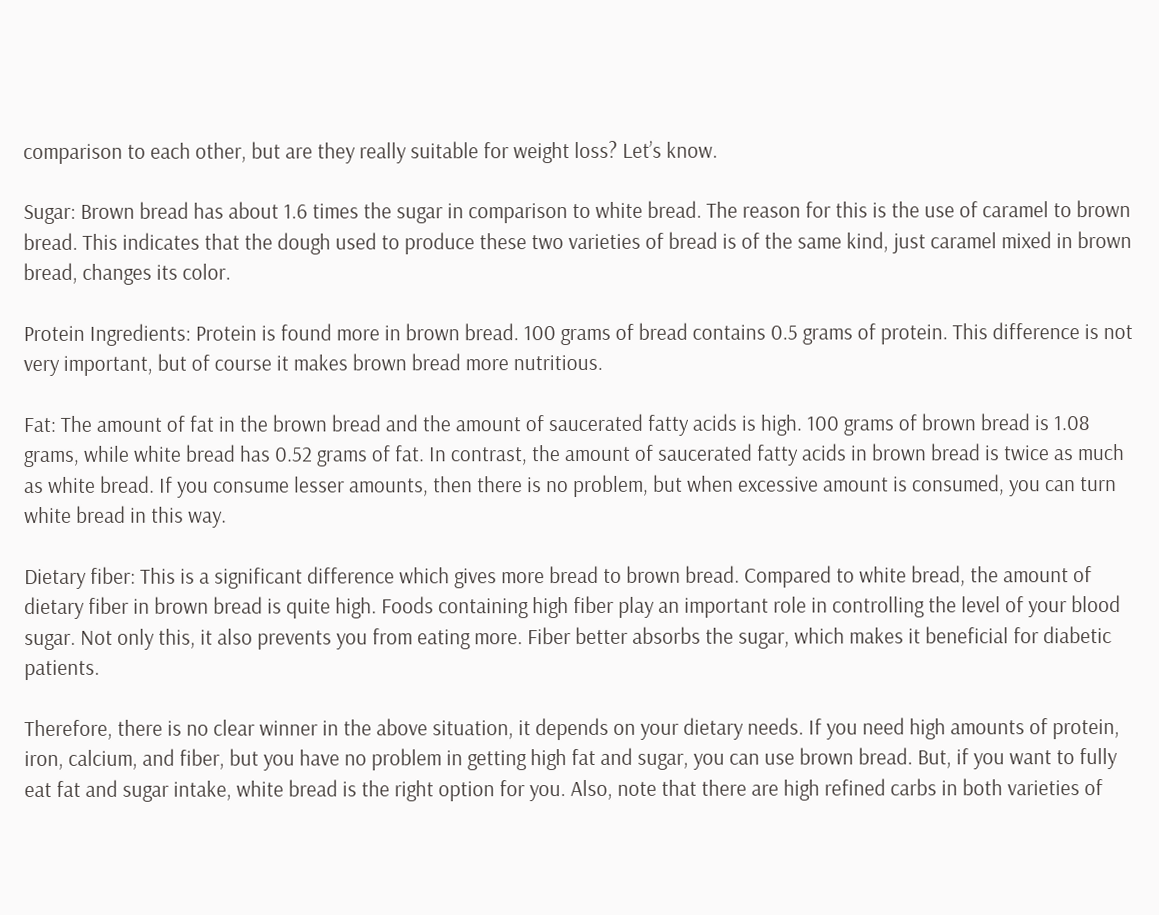comparison to each other, but are they really suitable for weight loss? Let’s know.

Sugar: Brown bread has about 1.6 times the sugar in comparison to white bread. The reason for this is the use of caramel to brown bread. This indicates that the dough used to produce these two varieties of bread is of the same kind, just caramel mixed in brown bread, changes its color.

Protein Ingredients: Protein is found more in brown bread. 100 grams of bread contains 0.5 grams of protein. This difference is not very important, but of course it makes brown bread more nutritious.

Fat: The amount of fat in the brown bread and the amount of saucerated fatty acids is high. 100 grams of brown bread is 1.08 grams, while white bread has 0.52 grams of fat. In contrast, the amount of saucerated fatty acids in brown bread is twice as much as white bread. If you consume lesser amounts, then there is no problem, but when excessive amount is consumed, you can turn white bread in this way.

Dietary fiber: This is a significant difference which gives more bread to brown bread. Compared to white bread, the amount of dietary fiber in brown bread is quite high. Foods containing high fiber play an important role in controlling the level of your blood sugar. Not only this, it also prevents you from eating more. Fiber better absorbs the sugar, which makes it beneficial for diabetic patients.

Therefore, there is no clear winner in the above situation, it depends on your dietary needs. If you need high amounts of protein, iron, calcium, and fiber, but you have no problem in getting high fat and sugar, you can use brown bread. But, if you want to fully eat fat and sugar intake, white bread is the right option for you. Also, note that there are high refined carbs in both varieties of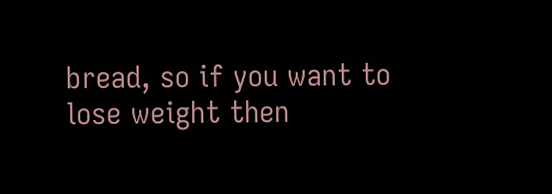bread, so if you want to lose weight then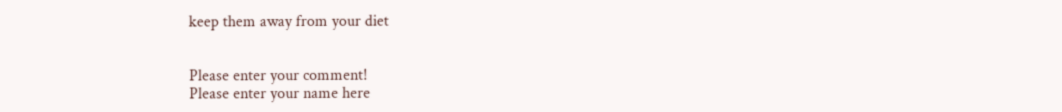keep them away from your diet


Please enter your comment!
Please enter your name here